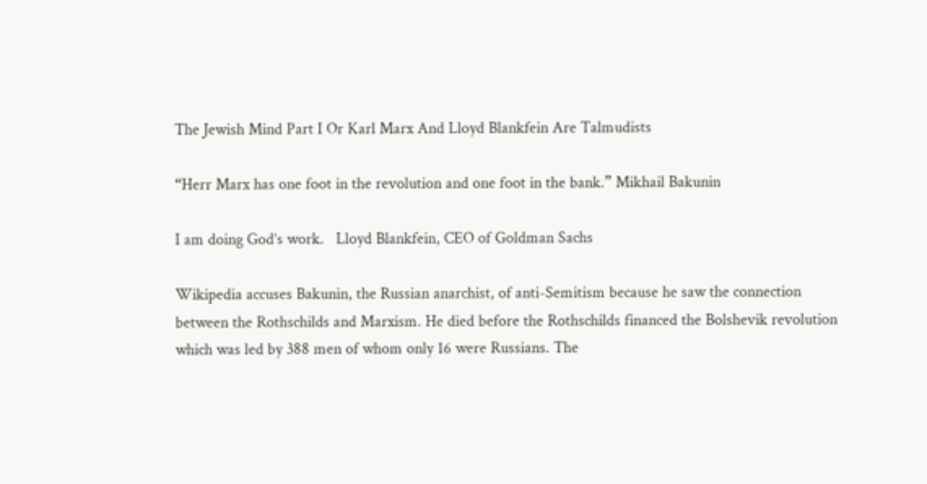The Jewish Mind Part I Or Karl Marx And Lloyd Blankfein Are Talmudists

“Herr Marx has one foot in the revolution and one foot in the bank.” Mikhail Bakunin

I am doing God’s work.   Lloyd Blankfein, CEO of Goldman Sachs

Wikipedia accuses Bakunin, the Russian anarchist, of anti-Semitism because he saw the connection between the Rothschilds and Marxism. He died before the Rothschilds financed the Bolshevik revolution which was led by 388 men of whom only 16 were Russians. The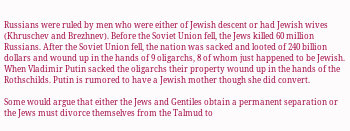Russians were ruled by men who were either of Jewish descent or had Jewish wives (Khruschev and Brezhnev). Before the Soviet Union fell, the Jews killed 60 million Russians. After the Soviet Union fell, the nation was sacked and looted of 240 billion dollars and wound up in the hands of 9 oligarchs, 8 of whom just happened to be Jewish. When Vladimir Putin sacked the oligarchs their property wound up in the hands of the Rothschilds. Putin is rumored to have a Jewish mother though she did convert.

Some would argue that either the Jews and Gentiles obtain a permanent separation or the Jews must divorce themselves from the Talmud to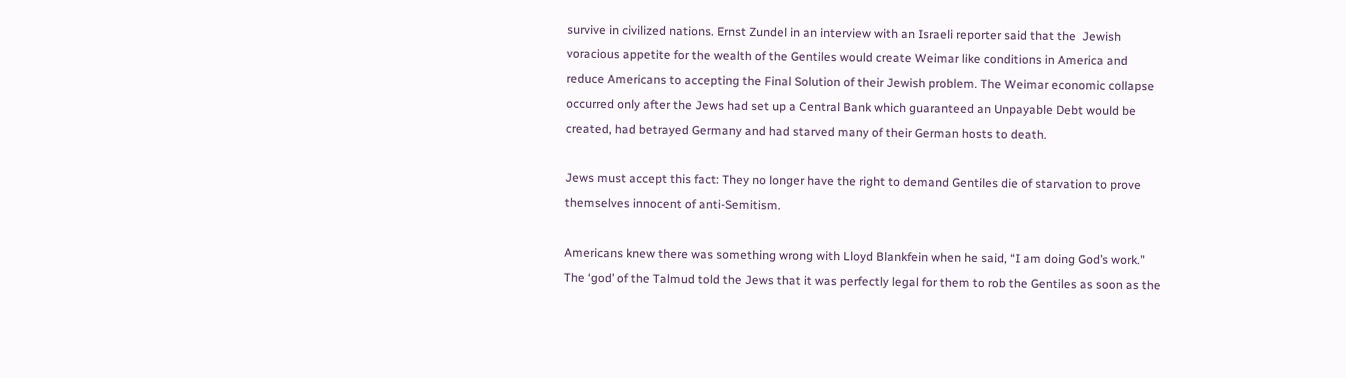survive in civilized nations. Ernst Zundel in an interview with an Israeli reporter said that the  Jewish  voracious appetite for the wealth of the Gentiles would create Weimar like conditions in America and reduce Americans to accepting the Final Solution of their Jewish problem. The Weimar economic collapse occurred only after the Jews had set up a Central Bank which guaranteed an Unpayable Debt would be created, had betrayed Germany and had starved many of their German hosts to death.

Jews must accept this fact: They no longer have the right to demand Gentiles die of starvation to prove themselves innocent of anti-Semitism.

Americans knew there was something wrong with Lloyd Blankfein when he said, “I am doing God’s work.” The ‘god’ of the Talmud told the Jews that it was perfectly legal for them to rob the Gentiles as soon as the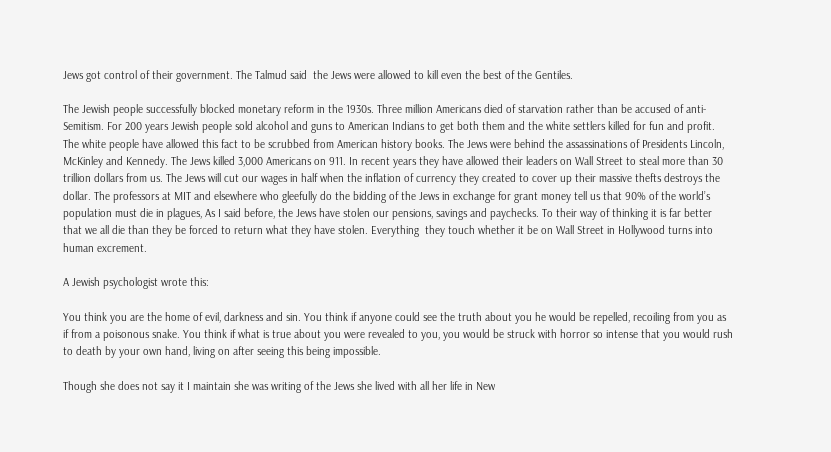Jews got control of their government. The Talmud said  the Jews were allowed to kill even the best of the Gentiles.

The Jewish people successfully blocked monetary reform in the 1930s. Three million Americans died of starvation rather than be accused of anti-Semitism. For 200 years Jewish people sold alcohol and guns to American Indians to get both them and the white settlers killed for fun and profit. The white people have allowed this fact to be scrubbed from American history books. The Jews were behind the assassinations of Presidents Lincoln, McKinley and Kennedy. The Jews killed 3,000 Americans on 911. In recent years they have allowed their leaders on Wall Street to steal more than 30 trillion dollars from us. The Jews will cut our wages in half when the inflation of currency they created to cover up their massive thefts destroys the dollar. The professors at MIT and elsewhere who gleefully do the bidding of the Jews in exchange for grant money tell us that 90% of the world’s population must die in plagues, As I said before, the Jews have stolen our pensions, savings and paychecks. To their way of thinking it is far better that we all die than they be forced to return what they have stolen. Everything  they touch whether it be on Wall Street in Hollywood turns into human excrement.

A Jewish psychologist wrote this:

You think you are the home of evil, darkness and sin. You think if anyone could see the truth about you he would be repelled, recoiling from you as if from a poisonous snake. You think if what is true about you were revealed to you, you would be struck with horror so intense that you would rush to death by your own hand, living on after seeing this being impossible.

Though she does not say it I maintain she was writing of the Jews she lived with all her life in New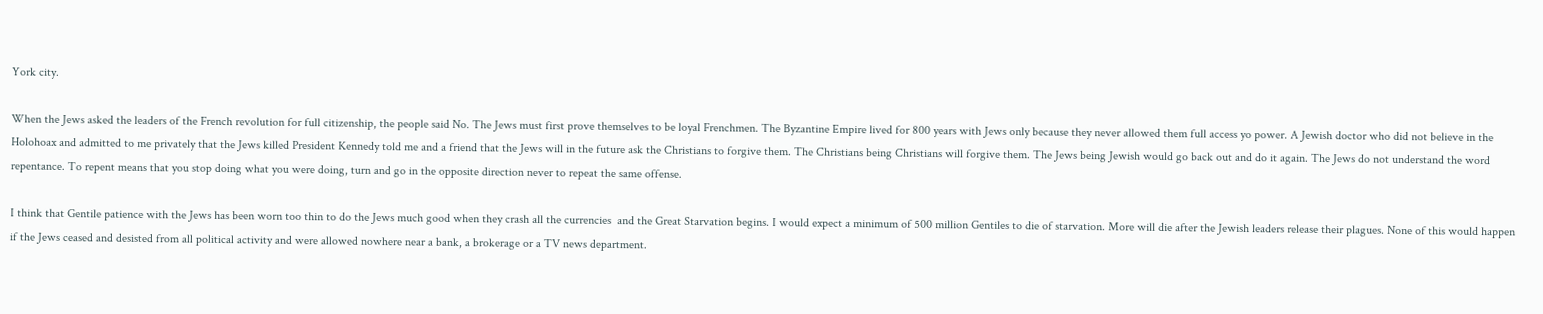York city.

When the Jews asked the leaders of the French revolution for full citizenship, the people said No. The Jews must first prove themselves to be loyal Frenchmen. The Byzantine Empire lived for 800 years with Jews only because they never allowed them full access yo power. A Jewish doctor who did not believe in the Holohoax and admitted to me privately that the Jews killed President Kennedy told me and a friend that the Jews will in the future ask the Christians to forgive them. The Christians being Christians will forgive them. The Jews being Jewish would go back out and do it again. The Jews do not understand the word repentance. To repent means that you stop doing what you were doing, turn and go in the opposite direction never to repeat the same offense.

I think that Gentile patience with the Jews has been worn too thin to do the Jews much good when they crash all the currencies  and the Great Starvation begins. I would expect a minimum of 500 million Gentiles to die of starvation. More will die after the Jewish leaders release their plagues. None of this would happen if the Jews ceased and desisted from all political activity and were allowed nowhere near a bank, a brokerage or a TV news department.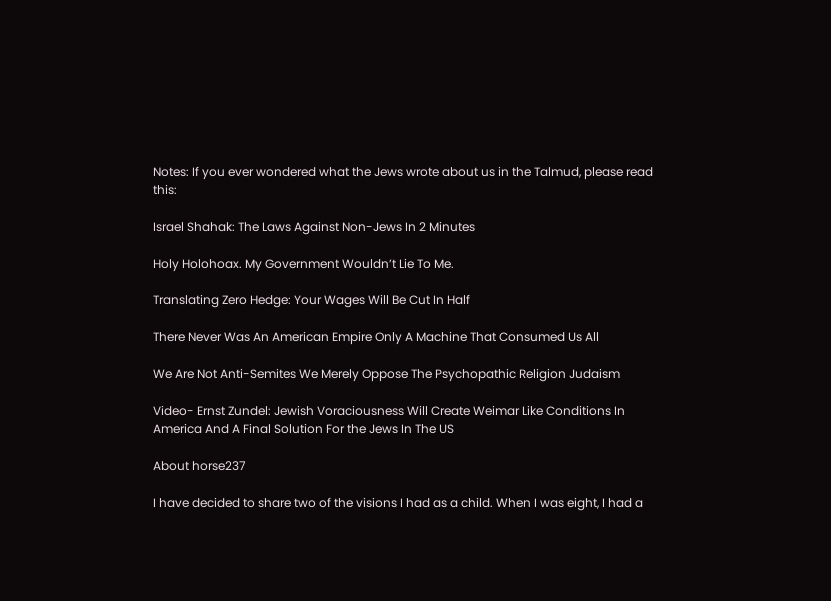Notes: If you ever wondered what the Jews wrote about us in the Talmud, please read this:

Israel Shahak: The Laws Against Non-Jews In 2 Minutes

Holy Holohoax. My Government Wouldn’t Lie To Me.

Translating Zero Hedge: Your Wages Will Be Cut In Half

There Never Was An American Empire Only A Machine That Consumed Us All

We Are Not Anti-Semites We Merely Oppose The Psychopathic Religion Judaism

Video- Ernst Zundel: Jewish Voraciousness Will Create Weimar Like Conditions In America And A Final Solution For the Jews In The US

About horse237

I have decided to share two of the visions I had as a child. When I was eight, I had a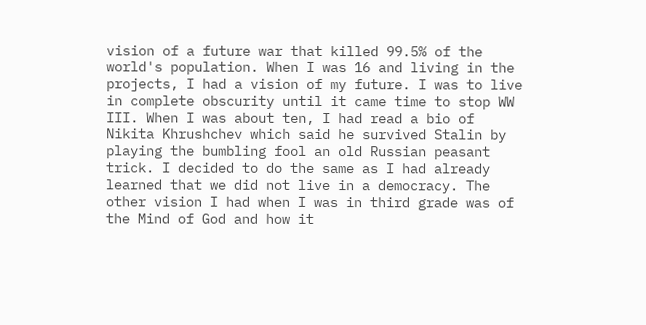vision of a future war that killed 99.5% of the world's population. When I was 16 and living in the projects, I had a vision of my future. I was to live in complete obscurity until it came time to stop WW III. When I was about ten, I had read a bio of Nikita Khrushchev which said he survived Stalin by playing the bumbling fool an old Russian peasant trick. I decided to do the same as I had already learned that we did not live in a democracy. The other vision I had when I was in third grade was of the Mind of God and how it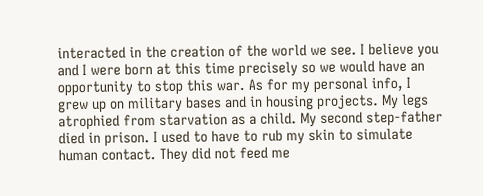interacted in the creation of the world we see. I believe you and I were born at this time precisely so we would have an opportunity to stop this war. As for my personal info, I grew up on military bases and in housing projects. My legs atrophied from starvation as a child. My second step-father died in prison. I used to have to rub my skin to simulate human contact. They did not feed me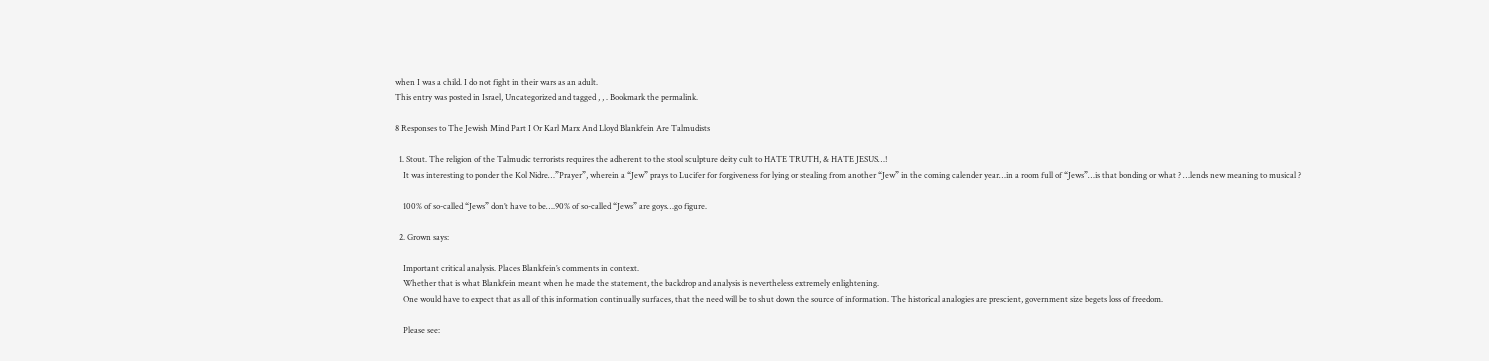when I was a child. I do not fight in their wars as an adult.
This entry was posted in Israel, Uncategorized and tagged , , . Bookmark the permalink.

8 Responses to The Jewish Mind Part I Or Karl Marx And Lloyd Blankfein Are Talmudists

  1. Stout. The religion of the Talmudic terrorists requires the adherent to the stool sculpture deity cult to HATE TRUTH, & HATE JESUS…!
    It was interesting to ponder the Kol Nidre…”Prayer”, wherein a “Jew” prays to Lucifer for forgiveness for lying or stealing from another “Jew” in the coming calender year…in a room full of “Jews”…is that bonding or what ? …lends new meaning to musical ?

    100% of so-called “Jews” don’t have to be….90% of so-called “Jews” are goys…go figure.

  2. Grown says:

    Important critical analysis. Places Blankfein’s comments in context.
    Whether that is what Blankfein meant when he made the statement, the backdrop and analysis is nevertheless extremely enlightening.
    One would have to expect that as all of this information continually surfaces, that the need will be to shut down the source of information. The historical analogies are prescient, government size begets loss of freedom.

    Please see: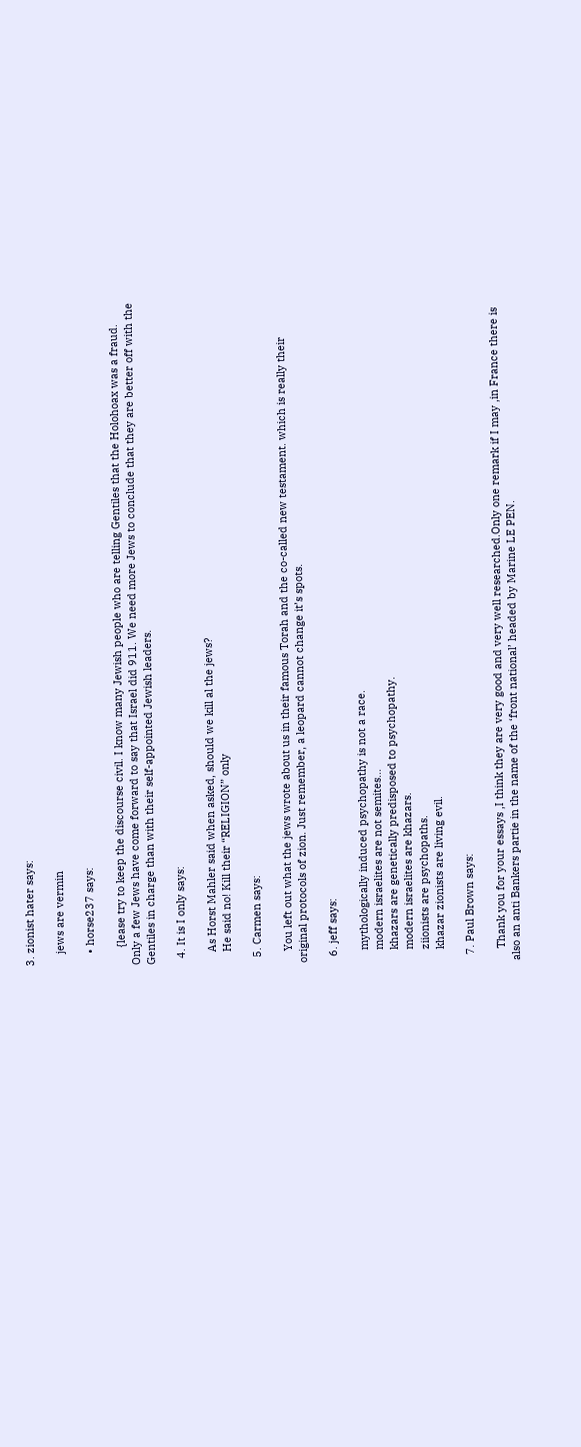3. zionist hater says:

    jews are vermin

    • horse237 says:

      {lease try to keep the discourse civil. I know many Jewish people who are telling Gentiles that the Holohoax was a fraud. Only a few Jews have come forward to say that Israel did 911. We need more Jews to conclude that they are better off with the Gentiles in charge than with their self-appointed Jewish leaders.

  4. It is I only says:

    As Horst Mahler said when asked, should we kill al the jews?
    He said no! Kill their “RELIGION” only

  5. Carmen says:

    You left out what the jews wrote about us in their famous Torah and the co-called new testament. which is really their original protocols of zion. Just remember, a leopard cannot change it’s spots.

  6. jeff says:

    mythologically induced psychopathy is not a race.
    modern israelites are not semites…
    khazars are genetically predisposed to psychopathy.
    modern israelites are khazars.
    ziionists are psychopaths.
    khazar zionists are living evil.

  7. Paul Brown says:

    Thank you for your essays ,I think they are very good and very well researched.Only one remark if I may ,in France there is also an anti Bankers partie in the name of the ‘front national’ headed by Marine LE PEN.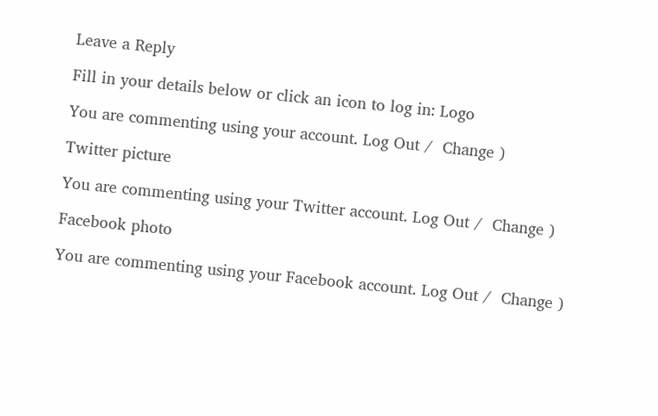Leave a Reply

Fill in your details below or click an icon to log in: Logo

You are commenting using your account. Log Out /  Change )

Twitter picture

You are commenting using your Twitter account. Log Out /  Change )

Facebook photo

You are commenting using your Facebook account. Log Out /  Change )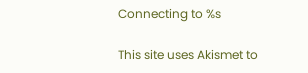Connecting to %s

This site uses Akismet to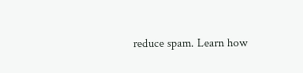reduce spam. Learn how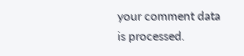your comment data is processed.